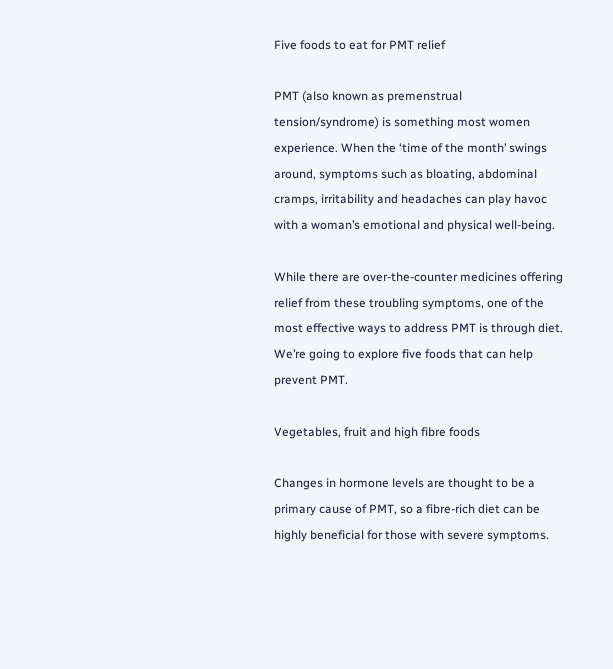Five foods to eat for PMT relief

PMT (also known as premenstrual tension/syndrome) is something most women experience. When the ‘time of the month’ swings around, symptoms such as bloating, abdominal cramps, irritability and headaches can play havoc with a woman’s emotional and physical well-being.

While there are over-the-counter medicines offering relief from these troubling symptoms, one of the most effective ways to address PMT is through diet. We’re going to explore five foods that can help prevent PMT.

Vegetables, fruit and high fibre foods

Changes in hormone levels are thought to be a primary cause of PMT, so a fibre-rich diet can be highly beneficial for those with severe symptoms.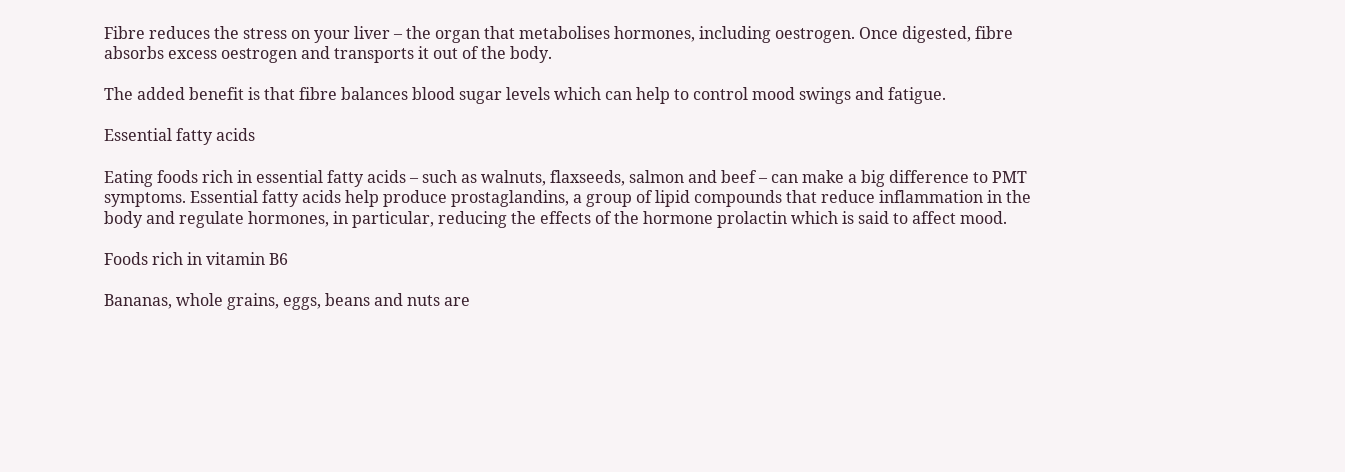Fibre reduces the stress on your liver – the organ that metabolises hormones, including oestrogen. Once digested, fibre absorbs excess oestrogen and transports it out of the body.

The added benefit is that fibre balances blood sugar levels which can help to control mood swings and fatigue.

Essential fatty acids

Eating foods rich in essential fatty acids – such as walnuts, flaxseeds, salmon and beef – can make a big difference to PMT symptoms. Essential fatty acids help produce prostaglandins, a group of lipid compounds that reduce inflammation in the body and regulate hormones, in particular, reducing the effects of the hormone prolactin which is said to affect mood.

Foods rich in vitamin B6

Bananas, whole grains, eggs, beans and nuts are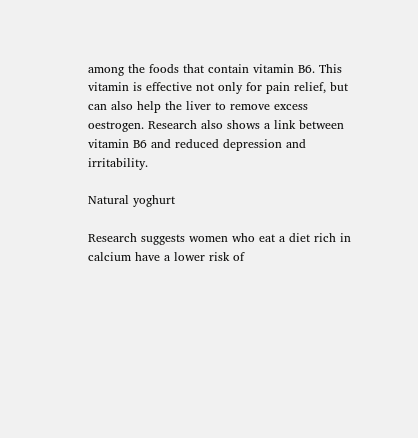among the foods that contain vitamin B6. This vitamin is effective not only for pain relief, but can also help the liver to remove excess oestrogen. Research also shows a link between vitamin B6 and reduced depression and irritability.

Natural yoghurt

Research suggests women who eat a diet rich in calcium have a lower risk of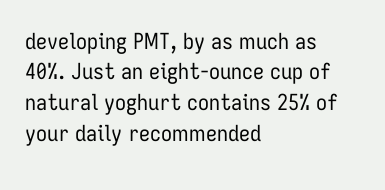developing PMT, by as much as 40%. Just an eight-ounce cup of natural yoghurt contains 25% of your daily recommended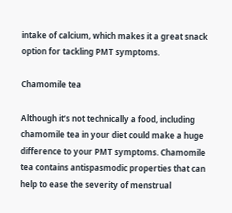intake of calcium, which makes it a great snack option for tackling PMT symptoms.

Chamomile tea

Although it’s not technically a food, including chamomile tea in your diet could make a huge difference to your PMT symptoms. Chamomile tea contains antispasmodic properties that can help to ease the severity of menstrual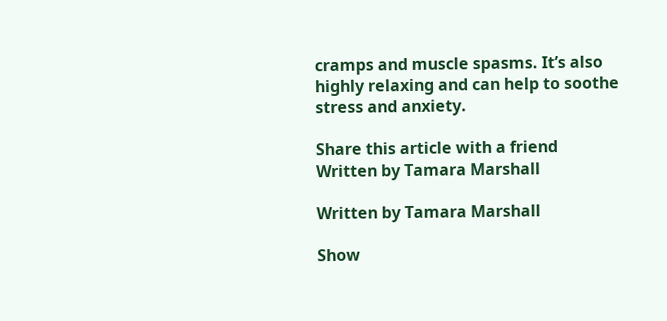cramps and muscle spasms. It’s also highly relaxing and can help to soothe stress and anxiety.

Share this article with a friend
Written by Tamara Marshall

Written by Tamara Marshall

Show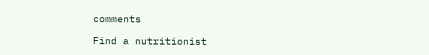comments

Find a nutritionist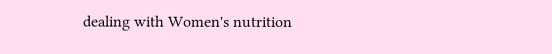dealing with Women's nutrition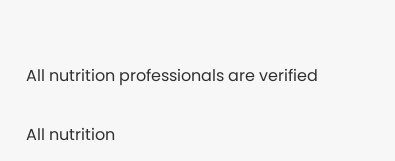All nutrition professionals are verified

All nutrition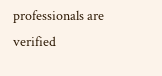professionals are verified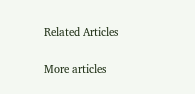Related Articles

More articles